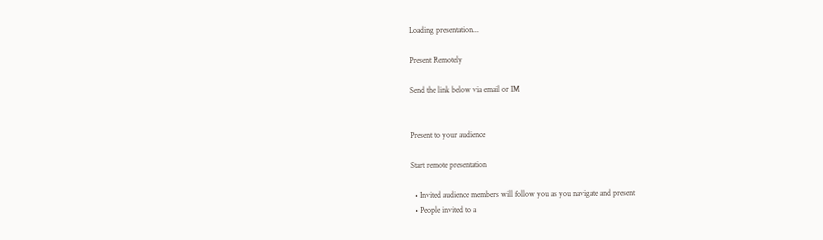Loading presentation...

Present Remotely

Send the link below via email or IM


Present to your audience

Start remote presentation

  • Invited audience members will follow you as you navigate and present
  • People invited to a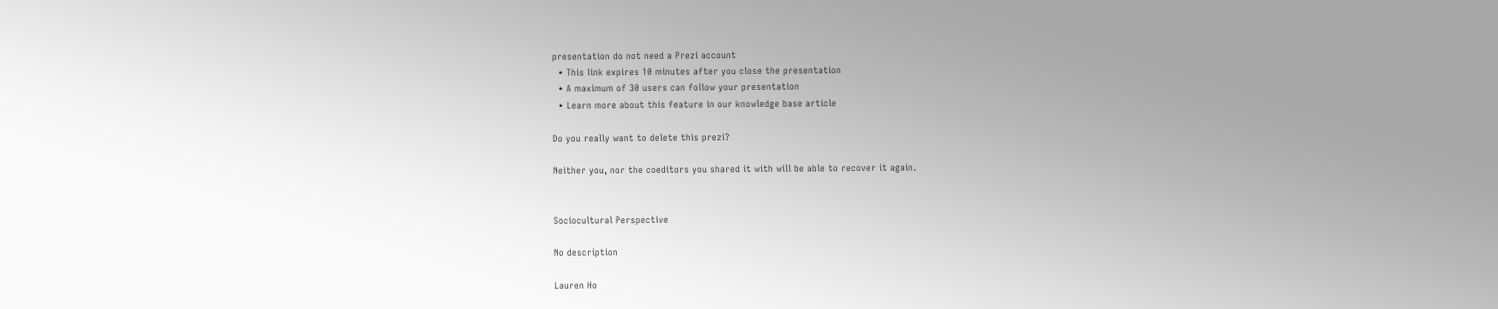presentation do not need a Prezi account
  • This link expires 10 minutes after you close the presentation
  • A maximum of 30 users can follow your presentation
  • Learn more about this feature in our knowledge base article

Do you really want to delete this prezi?

Neither you, nor the coeditors you shared it with will be able to recover it again.


Sociocultural Perspective

No description

Lauren Ho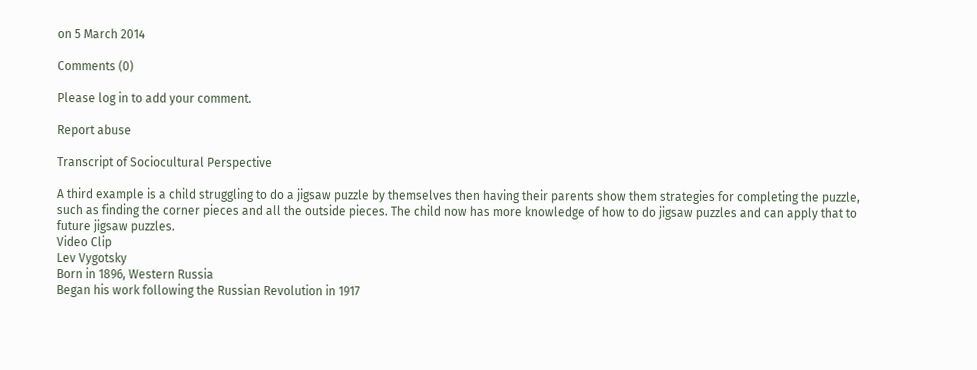on 5 March 2014

Comments (0)

Please log in to add your comment.

Report abuse

Transcript of Sociocultural Perspective

A third example is a child struggling to do a jigsaw puzzle by themselves then having their parents show them strategies for completing the puzzle, such as finding the corner pieces and all the outside pieces. The child now has more knowledge of how to do jigsaw puzzles and can apply that to future jigsaw puzzles.
Video Clip
Lev Vygotsky
Born in 1896, Western Russia
Began his work following the Russian Revolution in 1917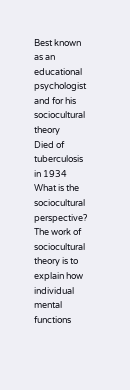Best known as an educational psychologist and for his sociocultural theory
Died of tuberculosis in 1934
What is the sociocultural perspective?
The work of sociocultural theory is to explain how individual mental functions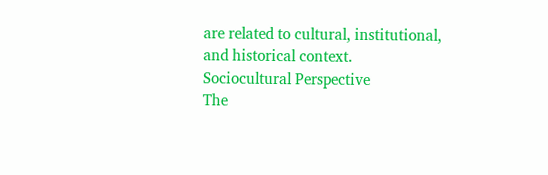are related to cultural, institutional, and historical context.
Sociocultural Perspective
The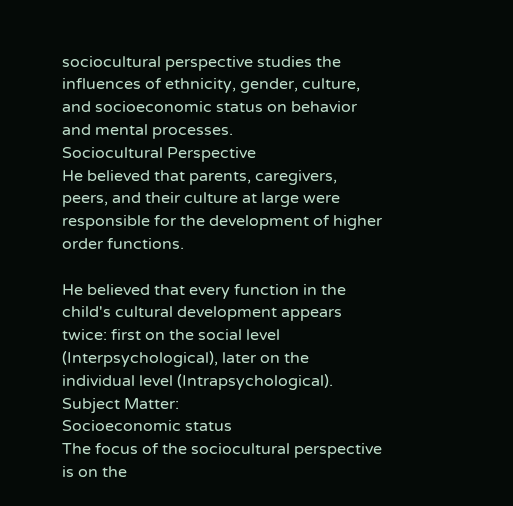sociocultural perspective studies the influences of ethnicity, gender, culture, and socioeconomic status on behavior and mental processes.
Sociocultural Perspective
He believed that parents, caregivers, peers, and their culture at large were responsible for the development of higher order functions.

He believed that every function in the child's cultural development appears twice: first on the social level (Interpsychological), later on the individual level (Intrapsychological).
Subject Matter:
Socioeconomic status
The focus of the sociocultural perspective is on the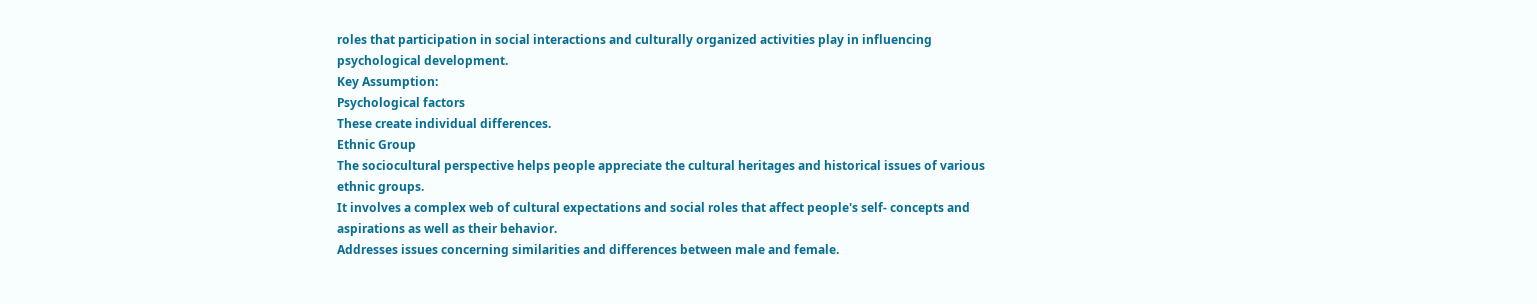roles that participation in social interactions and culturally organized activities play in influencing psychological development.
Key Assumption:
Psychological factors
These create individual differences.
Ethnic Group
The sociocultural perspective helps people appreciate the cultural heritages and historical issues of various ethnic groups.
It involves a complex web of cultural expectations and social roles that affect people's self- concepts and aspirations as well as their behavior.
Addresses issues concerning similarities and differences between male and female.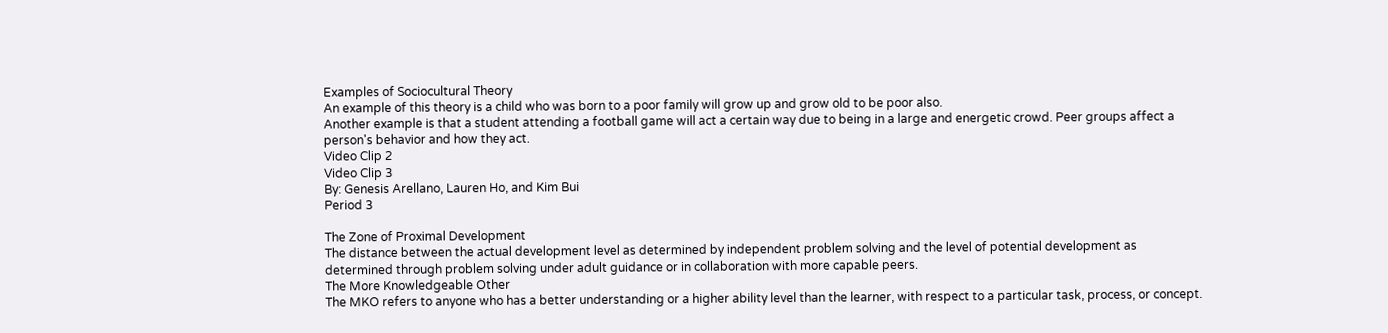Examples of Sociocultural Theory
An example of this theory is a child who was born to a poor family will grow up and grow old to be poor also.
Another example is that a student attending a football game will act a certain way due to being in a large and energetic crowd. Peer groups affect a person's behavior and how they act.
Video Clip 2
Video Clip 3
By: Genesis Arellano, Lauren Ho, and Kim Bui
Period 3

The Zone of Proximal Development
The distance between the actual development level as determined by independent problem solving and the level of potential development as determined through problem solving under adult guidance or in collaboration with more capable peers.
The More Knowledgeable Other
The MKO refers to anyone who has a better understanding or a higher ability level than the learner, with respect to a particular task, process, or concept.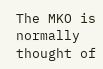The MKO is normally thought of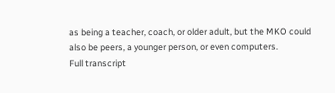as being a teacher, coach, or older adult, but the MKO could also be peers, a younger person, or even computers.
Full transcript